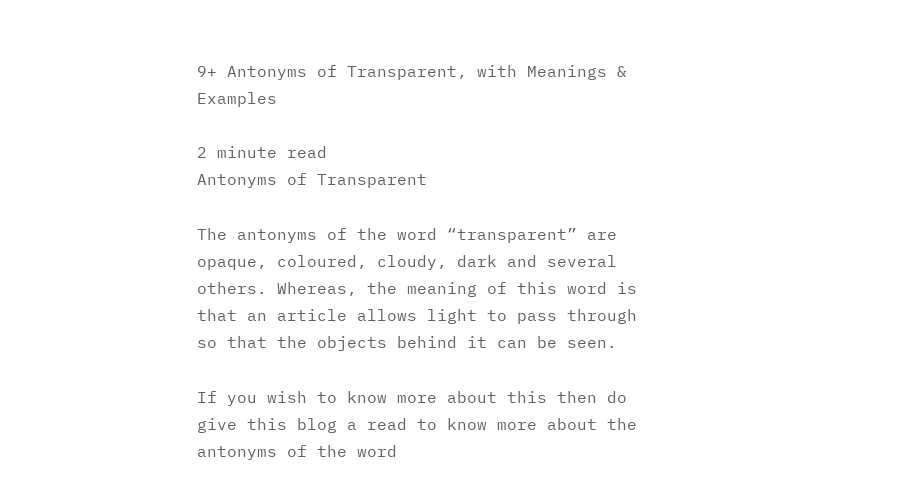9+ Antonyms of Transparent, with Meanings & Examples

2 minute read
Antonyms of Transparent

The antonyms of the word “transparent” are opaque, coloured, cloudy, dark and several others. Whereas, the meaning of this word is that an article allows light to pass through so that the objects behind it can be seen.

If you wish to know more about this then do give this blog a read to know more about the antonyms of the word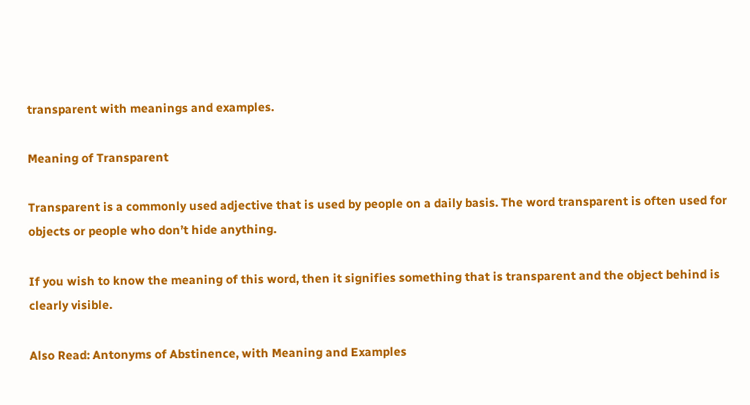transparent with meanings and examples.

Meaning of Transparent

Transparent is a commonly used adjective that is used by people on a daily basis. The word transparent is often used for objects or people who don’t hide anything.

If you wish to know the meaning of this word, then it signifies something that is transparent and the object behind is clearly visible.

Also Read: Antonyms of Abstinence, with Meaning and Examples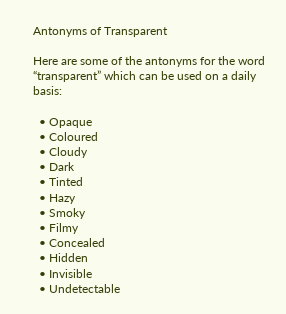Antonyms of Transparent

Here are some of the antonyms for the word “transparent” which can be used on a daily basis:

  • Opaque
  • Coloured
  • Cloudy
  • Dark
  • Tinted
  • Hazy
  • Smoky
  • Filmy
  • Concealed
  • Hidden
  • Invisible
  • Undetectable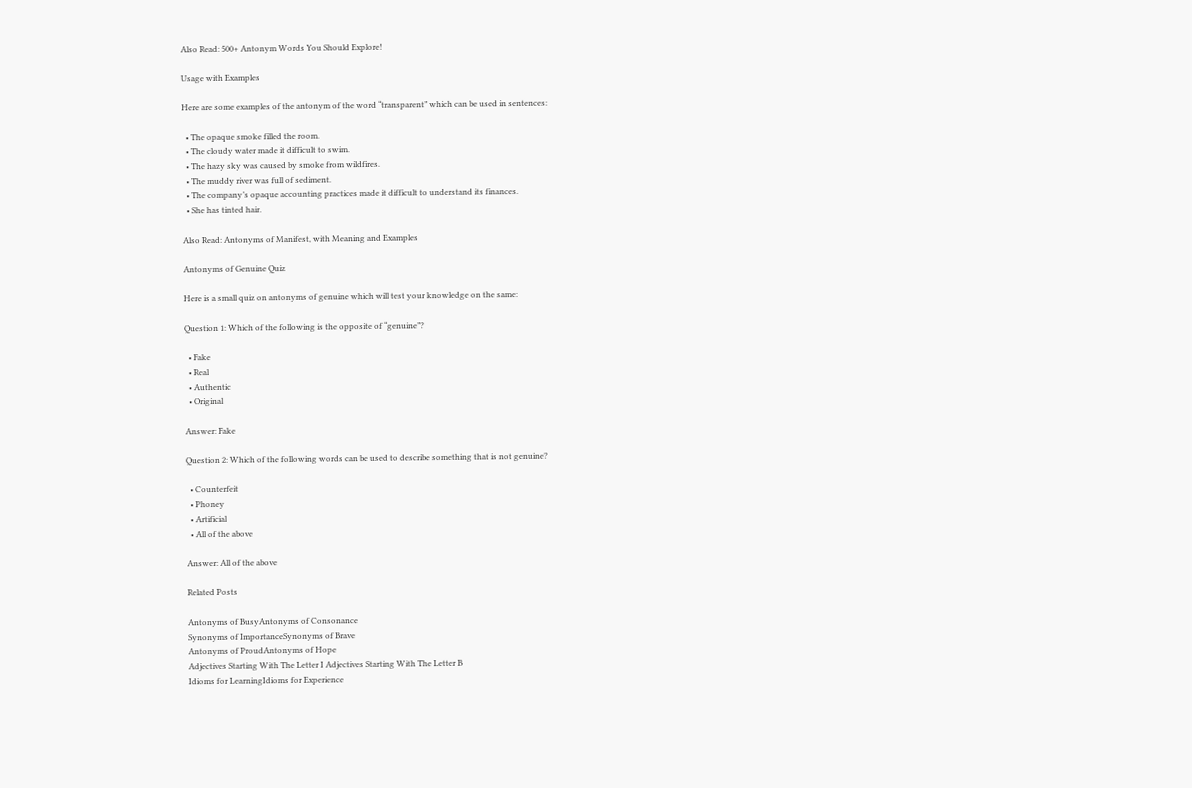Also Read: 500+ Antonym Words You Should Explore!

Usage with Examples

Here are some examples of the antonym of the word “transparent” which can be used in sentences:

  • The opaque smoke filled the room.
  • The cloudy water made it difficult to swim.
  • The hazy sky was caused by smoke from wildfires.
  • The muddy river was full of sediment.
  • The company’s opaque accounting practices made it difficult to understand its finances.
  • She has tinted hair.

Also Read: Antonyms of Manifest, with Meaning and Examples

Antonyms of Genuine Quiz

Here is a small quiz on antonyms of genuine which will test your knowledge on the same:

Question 1: Which of the following is the opposite of “genuine”?

  • Fake
  • Real
  • Authentic
  • Original

Answer: Fake

Question 2: Which of the following words can be used to describe something that is not genuine?

  • Counterfeit
  • Phoney
  • Artificial
  • All of the above

Answer: All of the above

Related Posts

Antonyms of BusyAntonyms of Consonance
Synonyms of ImportanceSynonyms of Brave
Antonyms of ProudAntonyms of Hope
Adjectives Starting With The Letter I Adjectives Starting With The Letter B
Idioms for LearningIdioms for Experience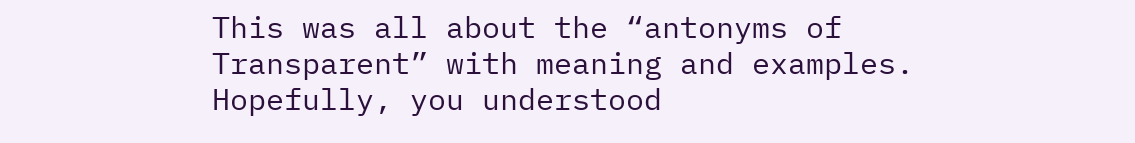This was all about the “antonyms of Transparent” with meaning and examples. Hopefully, you understood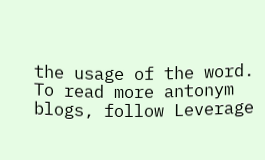the usage of the word. To read more antonym blogs, follow Leverage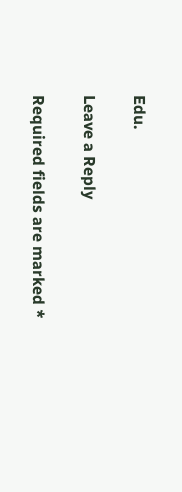Edu.

Leave a Reply

Required fields are marked *